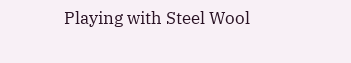Playing with Steel Wool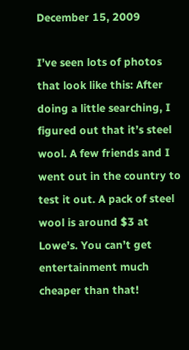December 15, 2009

I’ve seen lots of photos that look like this: After doing a little searching, I figured out that it’s steel wool. A few friends and I went out in the country to test it out. A pack of steel wool is around $3 at Lowe’s. You can’t get entertainment much cheaper than that!